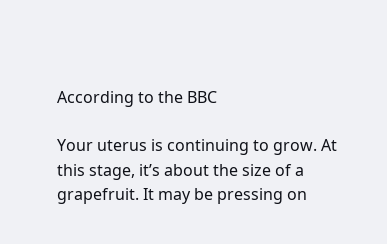According to the BBC

Your uterus is continuing to grow. At this stage, it’s about the size of a grapefruit. It may be pressing on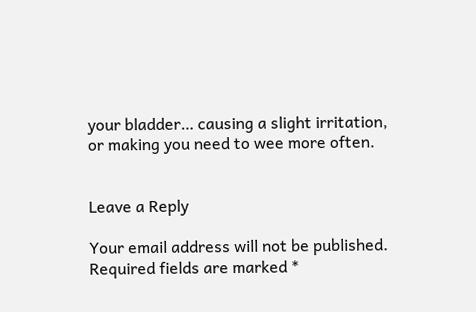your bladder… causing a slight irritation, or making you need to wee more often.


Leave a Reply

Your email address will not be published. Required fields are marked *